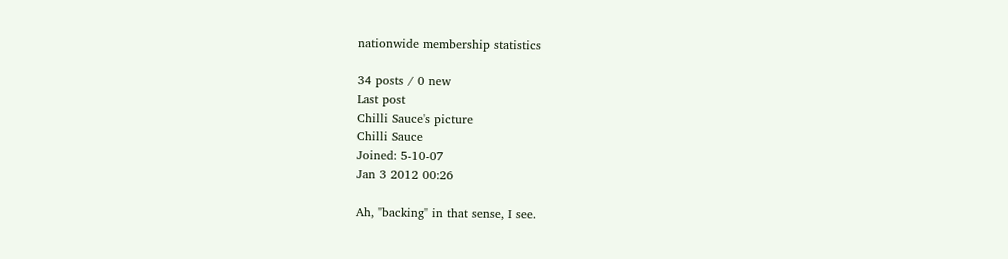nationwide membership statistics

34 posts / 0 new
Last post
Chilli Sauce's picture
Chilli Sauce
Joined: 5-10-07
Jan 3 2012 00:26

Ah, "backing" in that sense, I see.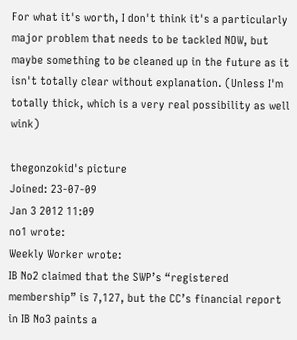For what it's worth, I don't think it's a particularly major problem that needs to be tackled NOW, but maybe something to be cleaned up in the future as it isn't totally clear without explanation. (Unless I'm totally thick, which is a very real possibility as well wink)

thegonzokid's picture
Joined: 23-07-09
Jan 3 2012 11:09
no1 wrote:
Weekly Worker wrote:
IB No2 claimed that the SWP’s “registered membership” is 7,127, but the CC’s financial report in IB No3 paints a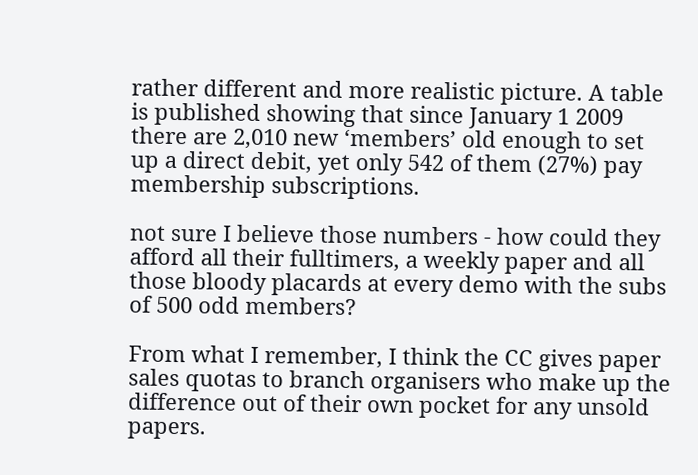rather different and more realistic picture. A table is published showing that since January 1 2009 there are 2,010 new ‘members’ old enough to set up a direct debit, yet only 542 of them (27%) pay membership subscriptions.

not sure I believe those numbers - how could they afford all their fulltimers, a weekly paper and all those bloody placards at every demo with the subs of 500 odd members?

From what I remember, I think the CC gives paper sales quotas to branch organisers who make up the difference out of their own pocket for any unsold papers.